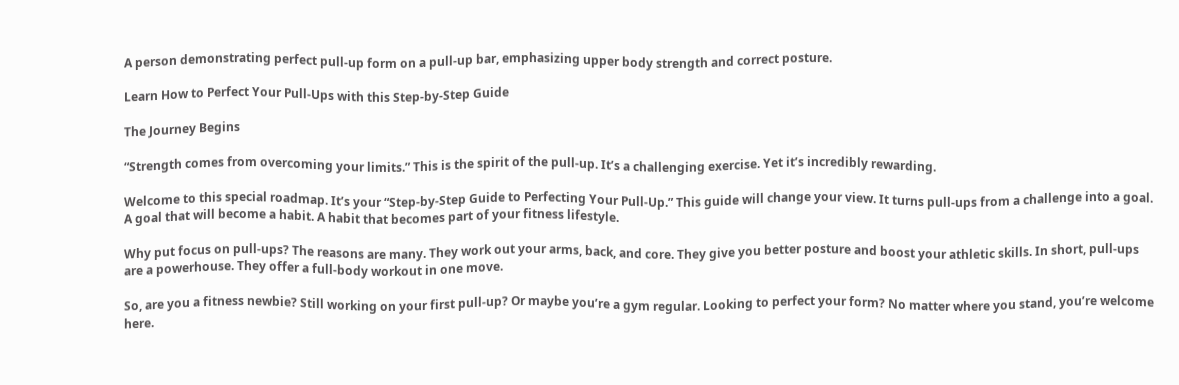A person demonstrating perfect pull-up form on a pull-up bar, emphasizing upper body strength and correct posture.

Learn How to Perfect Your Pull-Ups with this Step-by-Step Guide

The Journey Begins

“Strength comes from overcoming your limits.” This is the spirit of the pull-up. It’s a challenging exercise. Yet it’s incredibly rewarding.

Welcome to this special roadmap. It’s your “Step-by-Step Guide to Perfecting Your Pull-Up.” This guide will change your view. It turns pull-ups from a challenge into a goal. A goal that will become a habit. A habit that becomes part of your fitness lifestyle.

Why put focus on pull-ups? The reasons are many. They work out your arms, back, and core. They give you better posture and boost your athletic skills. In short, pull-ups are a powerhouse. They offer a full-body workout in one move.

So, are you a fitness newbie? Still working on your first pull-up? Or maybe you’re a gym regular. Looking to perfect your form? No matter where you stand, you’re welcome here.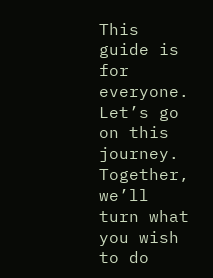This guide is for everyone. Let’s go on this journey. Together, we’ll turn what you wish to do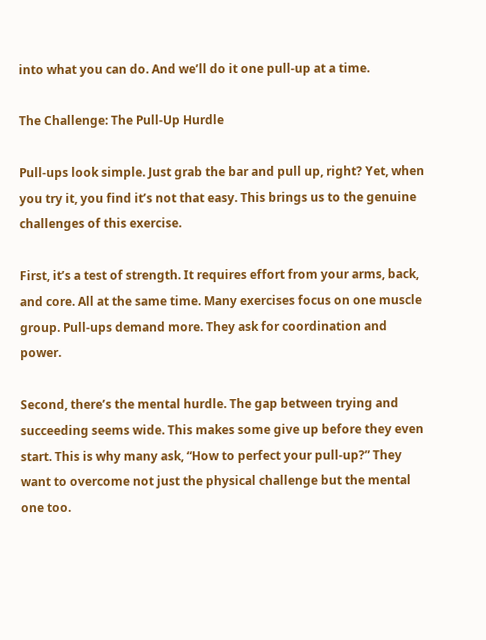into what you can do. And we’ll do it one pull-up at a time.

The Challenge: The Pull-Up Hurdle

Pull-ups look simple. Just grab the bar and pull up, right? Yet, when you try it, you find it’s not that easy. This brings us to the genuine challenges of this exercise.

First, it’s a test of strength. It requires effort from your arms, back, and core. All at the same time. Many exercises focus on one muscle group. Pull-ups demand more. They ask for coordination and power.

Second, there’s the mental hurdle. The gap between trying and succeeding seems wide. This makes some give up before they even start. This is why many ask, “How to perfect your pull-up?” They want to overcome not just the physical challenge but the mental one too.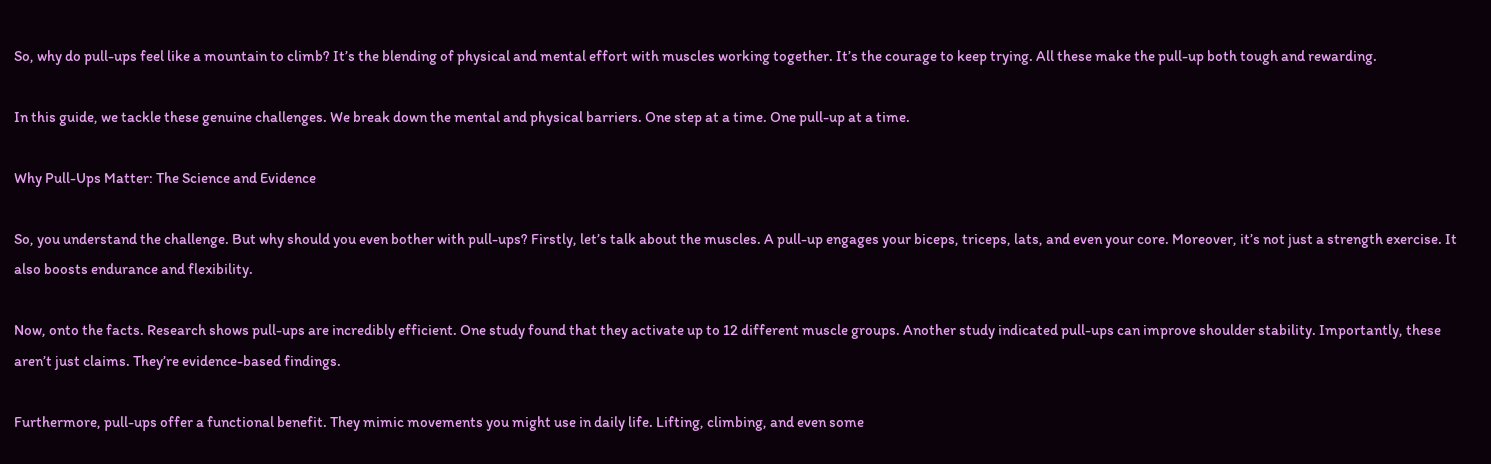So, why do pull-ups feel like a mountain to climb? It’s the blending of physical and mental effort with muscles working together. It’s the courage to keep trying. All these make the pull-up both tough and rewarding.

In this guide, we tackle these genuine challenges. We break down the mental and physical barriers. One step at a time. One pull-up at a time.

Why Pull-Ups Matter: The Science and Evidence

So, you understand the challenge. But why should you even bother with pull-ups? Firstly, let’s talk about the muscles. A pull-up engages your biceps, triceps, lats, and even your core. Moreover, it’s not just a strength exercise. It also boosts endurance and flexibility.

Now, onto the facts. Research shows pull-ups are incredibly efficient. One study found that they activate up to 12 different muscle groups. Another study indicated pull-ups can improve shoulder stability. Importantly, these aren’t just claims. They’re evidence-based findings.

Furthermore, pull-ups offer a functional benefit. They mimic movements you might use in daily life. Lifting, climbing, and even some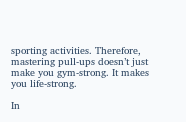sporting activities. Therefore, mastering pull-ups doesn’t just make you gym-strong. It makes you life-strong.

In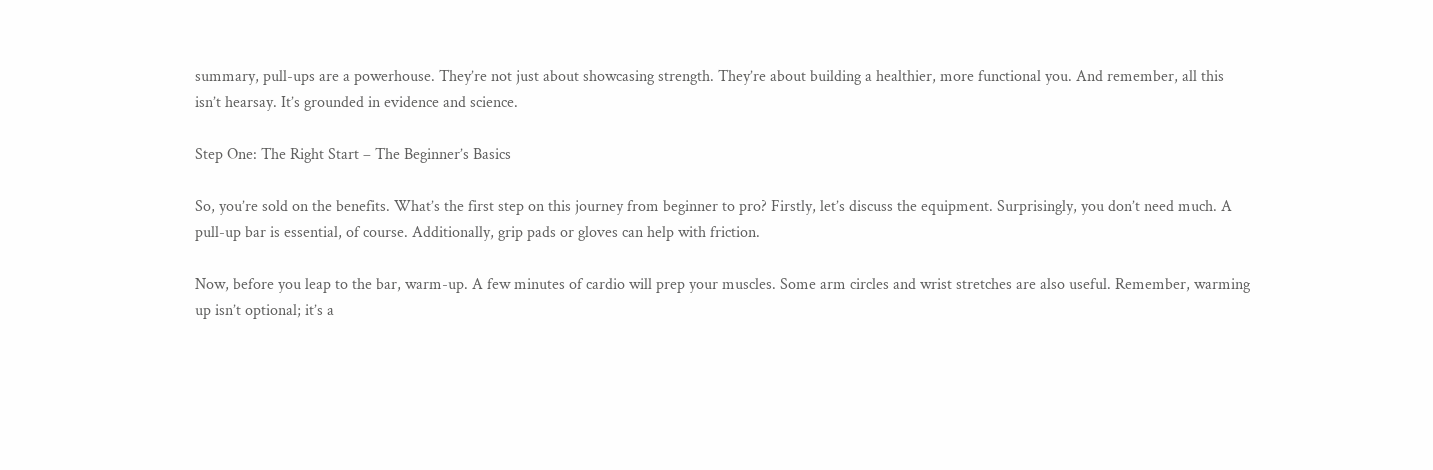summary, pull-ups are a powerhouse. They’re not just about showcasing strength. They’re about building a healthier, more functional you. And remember, all this isn’t hearsay. It’s grounded in evidence and science.

Step One: The Right Start – The Beginner’s Basics

So, you’re sold on the benefits. What’s the first step on this journey from beginner to pro? Firstly, let’s discuss the equipment. Surprisingly, you don’t need much. A pull-up bar is essential, of course. Additionally, grip pads or gloves can help with friction.

Now, before you leap to the bar, warm-up. A few minutes of cardio will prep your muscles. Some arm circles and wrist stretches are also useful. Remember, warming up isn’t optional; it’s a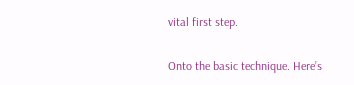vital first step.

Onto the basic technique. Here’s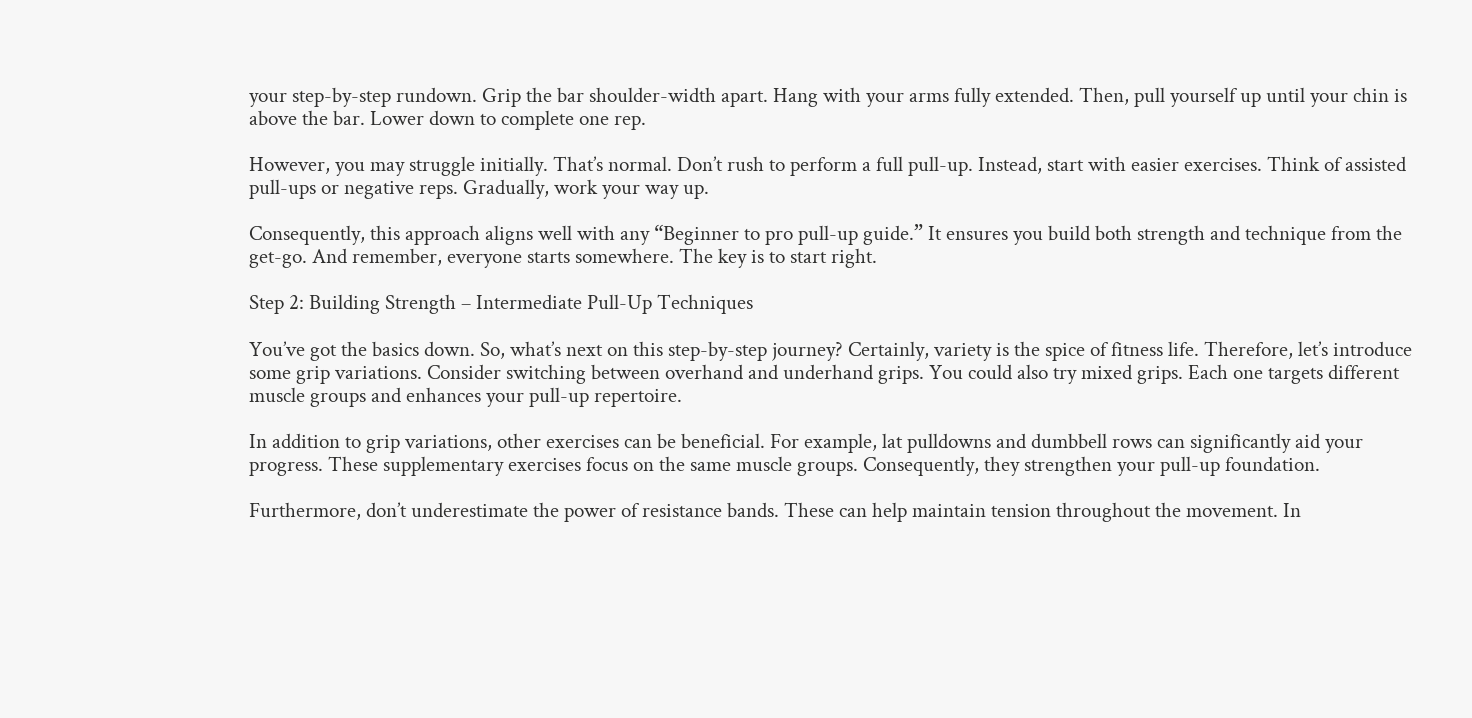your step-by-step rundown. Grip the bar shoulder-width apart. Hang with your arms fully extended. Then, pull yourself up until your chin is above the bar. Lower down to complete one rep.

However, you may struggle initially. That’s normal. Don’t rush to perform a full pull-up. Instead, start with easier exercises. Think of assisted pull-ups or negative reps. Gradually, work your way up.

Consequently, this approach aligns well with any “Beginner to pro pull-up guide.” It ensures you build both strength and technique from the get-go. And remember, everyone starts somewhere. The key is to start right.

Step 2: Building Strength – Intermediate Pull-Up Techniques

You’ve got the basics down. So, what’s next on this step-by-step journey? Certainly, variety is the spice of fitness life. Therefore, let’s introduce some grip variations. Consider switching between overhand and underhand grips. You could also try mixed grips. Each one targets different muscle groups and enhances your pull-up repertoire.

In addition to grip variations, other exercises can be beneficial. For example, lat pulldowns and dumbbell rows can significantly aid your progress. These supplementary exercises focus on the same muscle groups. Consequently, they strengthen your pull-up foundation.

Furthermore, don’t underestimate the power of resistance bands. These can help maintain tension throughout the movement. In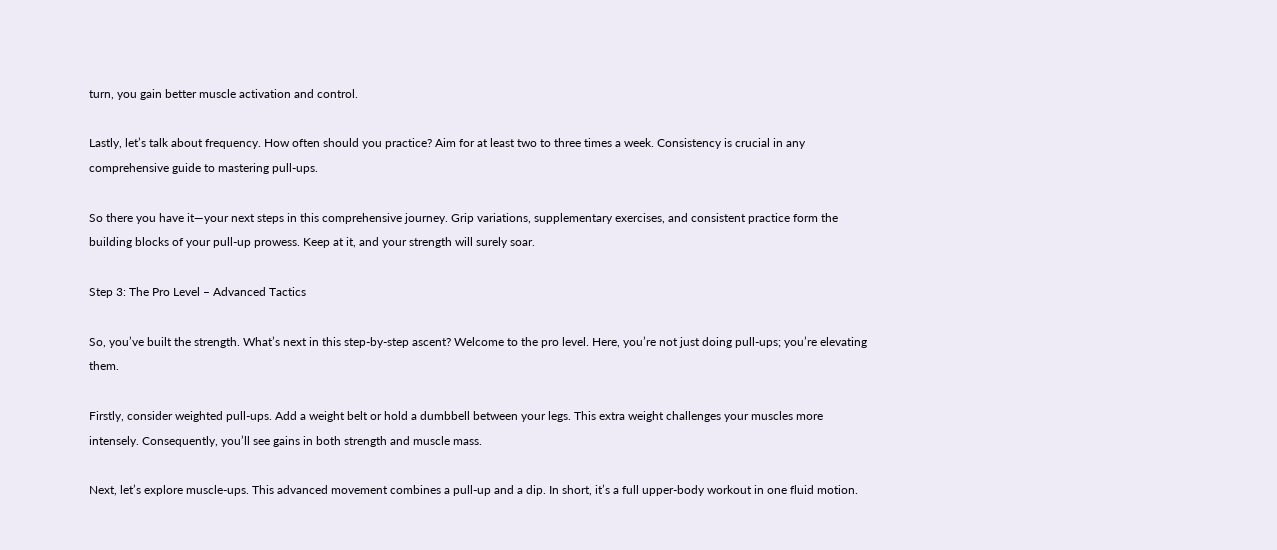turn, you gain better muscle activation and control.

Lastly, let’s talk about frequency. How often should you practice? Aim for at least two to three times a week. Consistency is crucial in any comprehensive guide to mastering pull-ups.

So there you have it—your next steps in this comprehensive journey. Grip variations, supplementary exercises, and consistent practice form the building blocks of your pull-up prowess. Keep at it, and your strength will surely soar.

Step 3: The Pro Level – Advanced Tactics

So, you’ve built the strength. What’s next in this step-by-step ascent? Welcome to the pro level. Here, you’re not just doing pull-ups; you’re elevating them.

Firstly, consider weighted pull-ups. Add a weight belt or hold a dumbbell between your legs. This extra weight challenges your muscles more intensely. Consequently, you’ll see gains in both strength and muscle mass.

Next, let’s explore muscle-ups. This advanced movement combines a pull-up and a dip. In short, it’s a full upper-body workout in one fluid motion.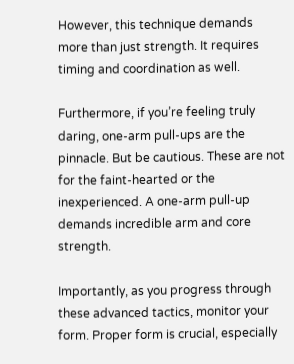However, this technique demands more than just strength. It requires timing and coordination as well.

Furthermore, if you’re feeling truly daring, one-arm pull-ups are the pinnacle. But be cautious. These are not for the faint-hearted or the inexperienced. A one-arm pull-up demands incredible arm and core strength.

Importantly, as you progress through these advanced tactics, monitor your form. Proper form is crucial, especially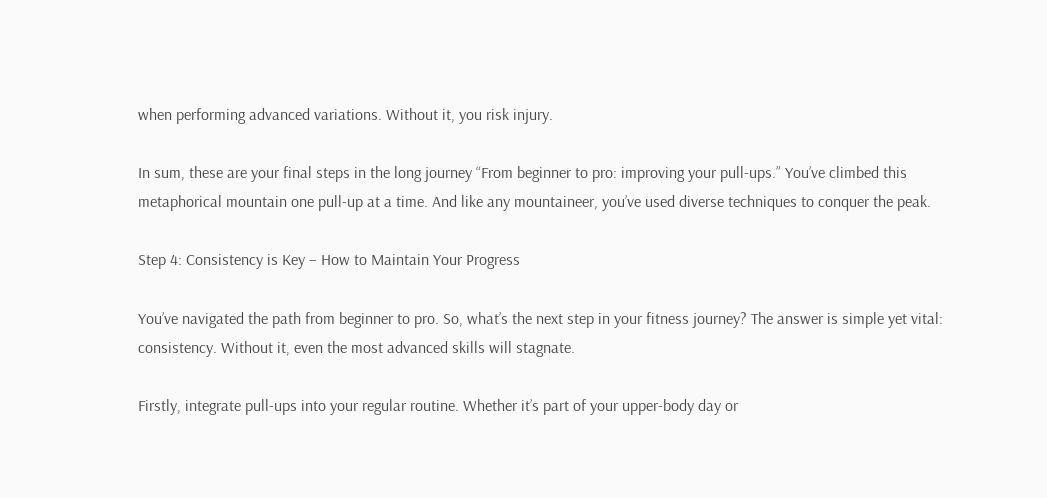when performing advanced variations. Without it, you risk injury.

In sum, these are your final steps in the long journey “From beginner to pro: improving your pull-ups.” You’ve climbed this metaphorical mountain one pull-up at a time. And like any mountaineer, you’ve used diverse techniques to conquer the peak.

Step 4: Consistency is Key – How to Maintain Your Progress

You’ve navigated the path from beginner to pro. So, what’s the next step in your fitness journey? The answer is simple yet vital: consistency. Without it, even the most advanced skills will stagnate.

Firstly, integrate pull-ups into your regular routine. Whether it’s part of your upper-body day or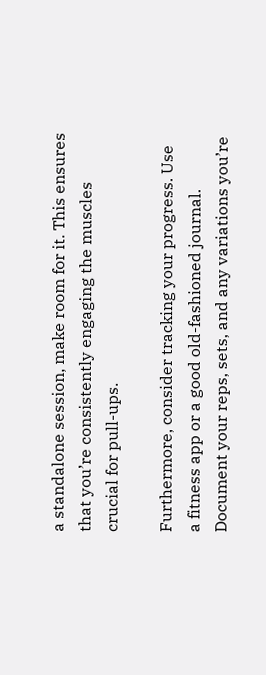a standalone session, make room for it. This ensures that you’re consistently engaging the muscles crucial for pull-ups.

Furthermore, consider tracking your progress. Use a fitness app or a good old-fashioned journal. Document your reps, sets, and any variations you’re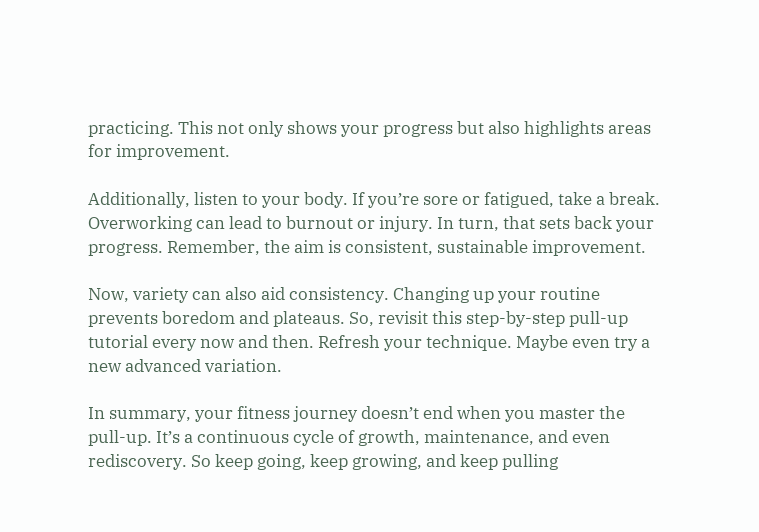practicing. This not only shows your progress but also highlights areas for improvement.

Additionally, listen to your body. If you’re sore or fatigued, take a break. Overworking can lead to burnout or injury. In turn, that sets back your progress. Remember, the aim is consistent, sustainable improvement.

Now, variety can also aid consistency. Changing up your routine prevents boredom and plateaus. So, revisit this step-by-step pull-up tutorial every now and then. Refresh your technique. Maybe even try a new advanced variation.

In summary, your fitness journey doesn’t end when you master the pull-up. It’s a continuous cycle of growth, maintenance, and even rediscovery. So keep going, keep growing, and keep pulling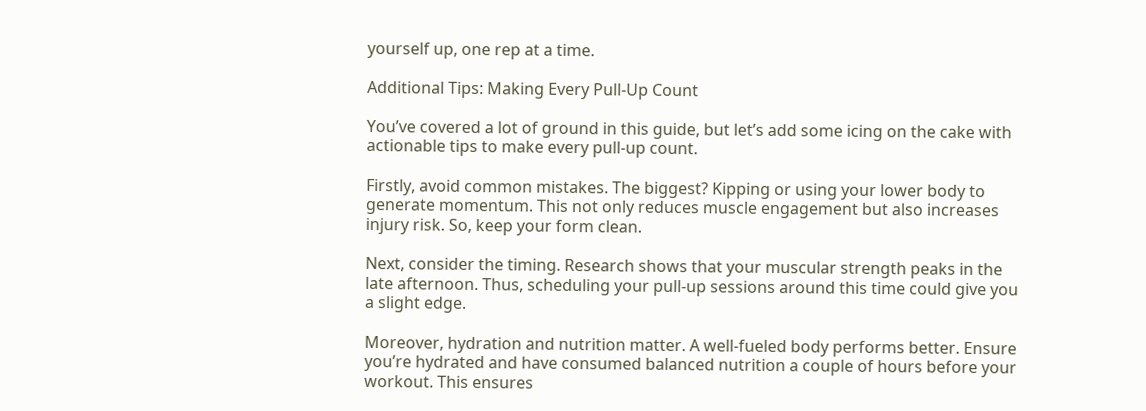yourself up, one rep at a time.

Additional Tips: Making Every Pull-Up Count

You’ve covered a lot of ground in this guide, but let’s add some icing on the cake with actionable tips to make every pull-up count.

Firstly, avoid common mistakes. The biggest? Kipping or using your lower body to generate momentum. This not only reduces muscle engagement but also increases injury risk. So, keep your form clean.

Next, consider the timing. Research shows that your muscular strength peaks in the late afternoon. Thus, scheduling your pull-up sessions around this time could give you a slight edge.

Moreover, hydration and nutrition matter. A well-fueled body performs better. Ensure you’re hydrated and have consumed balanced nutrition a couple of hours before your workout. This ensures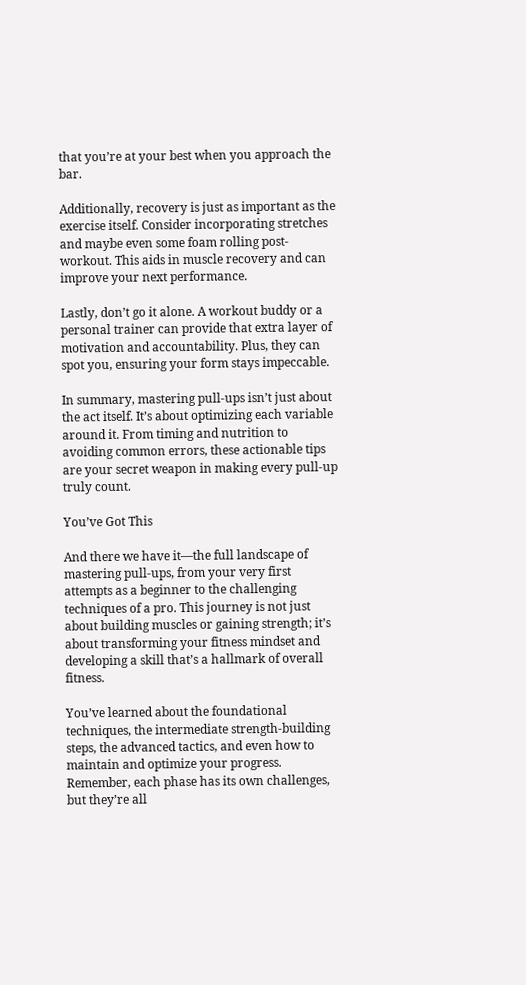that you’re at your best when you approach the bar.

Additionally, recovery is just as important as the exercise itself. Consider incorporating stretches and maybe even some foam rolling post-workout. This aids in muscle recovery and can improve your next performance.

Lastly, don’t go it alone. A workout buddy or a personal trainer can provide that extra layer of motivation and accountability. Plus, they can spot you, ensuring your form stays impeccable.

In summary, mastering pull-ups isn’t just about the act itself. It’s about optimizing each variable around it. From timing and nutrition to avoiding common errors, these actionable tips are your secret weapon in making every pull-up truly count.

You’ve Got This

And there we have it—the full landscape of mastering pull-ups, from your very first attempts as a beginner to the challenging techniques of a pro. This journey is not just about building muscles or gaining strength; it’s about transforming your fitness mindset and developing a skill that’s a hallmark of overall fitness.

You’ve learned about the foundational techniques, the intermediate strength-building steps, the advanced tactics, and even how to maintain and optimize your progress. Remember, each phase has its own challenges, but they’re all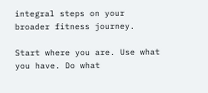integral steps on your broader fitness journey.

Start where you are. Use what you have. Do what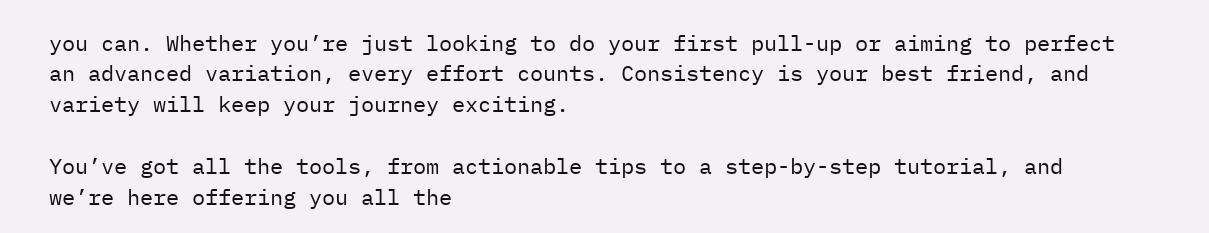you can. Whether you’re just looking to do your first pull-up or aiming to perfect an advanced variation, every effort counts. Consistency is your best friend, and variety will keep your journey exciting.

You’ve got all the tools, from actionable tips to a step-by-step tutorial, and we’re here offering you all the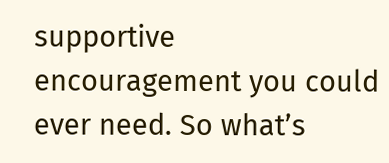supportive encouragement you could ever need. So what’s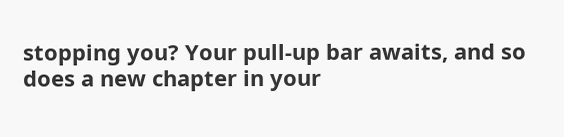stopping you? Your pull-up bar awaits, and so does a new chapter in your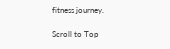fitness journey.

Scroll to Top